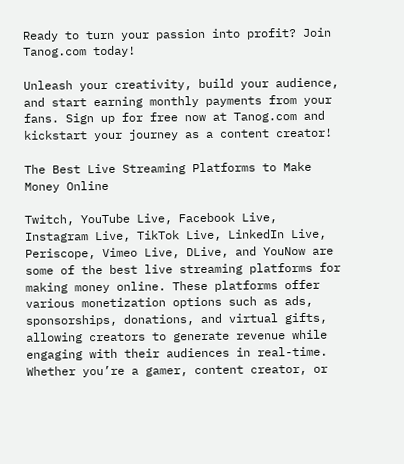Ready to turn your passion into profit? Join Tanog.com today!

Unleash your creativity, build your audience, and start earning monthly payments from your fans. Sign up for free now at Tanog.com and kickstart your journey as a content creator!

The Best Live Streaming Platforms to Make Money Online

Twitch, YouTube Live, Facebook Live, Instagram Live, TikTok Live, LinkedIn Live, Periscope, Vimeo Live, DLive, and YouNow are some of the best live streaming platforms for making money online. These platforms offer various monetization options such as ads, sponsorships, donations, and virtual gifts, allowing creators to generate revenue while engaging with their audiences in real-time. Whether you’re a gamer, content creator, or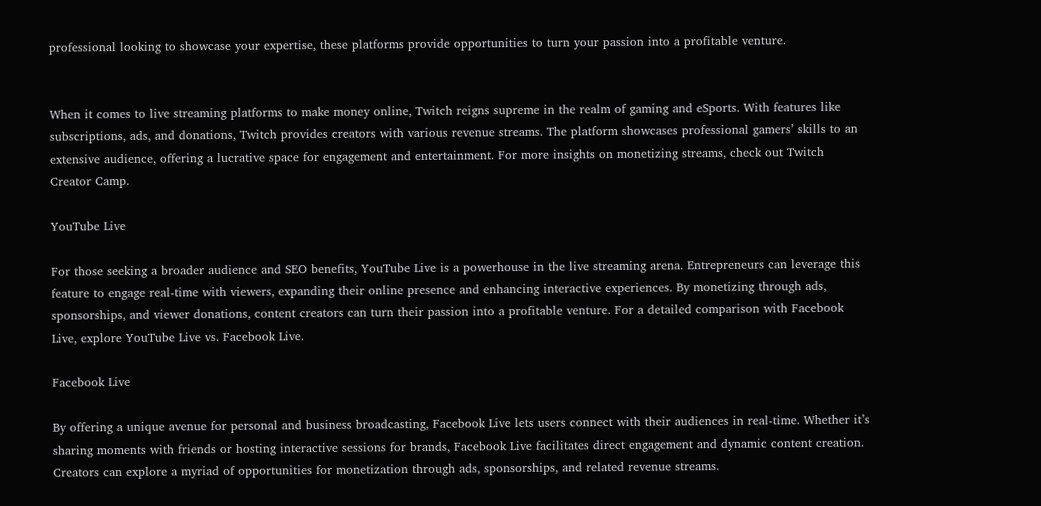professional looking to showcase your expertise, these platforms provide opportunities to turn your passion into a profitable venture.


When it comes to live streaming platforms to make money online, Twitch reigns supreme in the realm of gaming and eSports. With features like subscriptions, ads, and donations, Twitch provides creators with various revenue streams. The platform showcases professional gamers’ skills to an extensive audience, offering a lucrative space for engagement and entertainment. For more insights on monetizing streams, check out Twitch Creator Camp.

YouTube Live

For those seeking a broader audience and SEO benefits, YouTube Live is a powerhouse in the live streaming arena. Entrepreneurs can leverage this feature to engage real-time with viewers, expanding their online presence and enhancing interactive experiences. By monetizing through ads, sponsorships, and viewer donations, content creators can turn their passion into a profitable venture. For a detailed comparison with Facebook Live, explore YouTube Live vs. Facebook Live.

Facebook Live

By offering a unique avenue for personal and business broadcasting, Facebook Live lets users connect with their audiences in real-time. Whether it’s sharing moments with friends or hosting interactive sessions for brands, Facebook Live facilitates direct engagement and dynamic content creation. Creators can explore a myriad of opportunities for monetization through ads, sponsorships, and related revenue streams.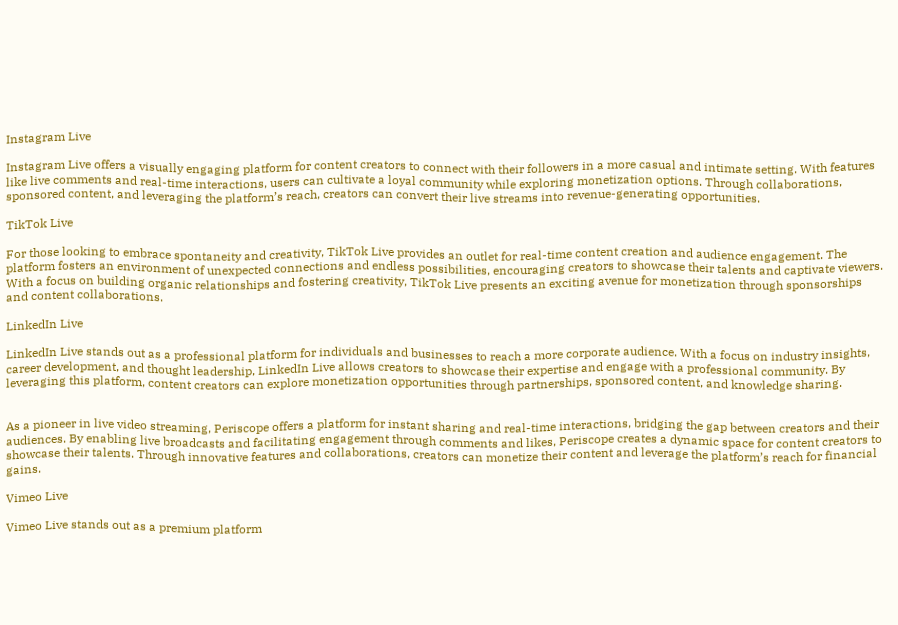Instagram Live

Instagram Live offers a visually engaging platform for content creators to connect with their followers in a more casual and intimate setting. With features like live comments and real-time interactions, users can cultivate a loyal community while exploring monetization options. Through collaborations, sponsored content, and leveraging the platform’s reach, creators can convert their live streams into revenue-generating opportunities.

TikTok Live

For those looking to embrace spontaneity and creativity, TikTok Live provides an outlet for real-time content creation and audience engagement. The platform fosters an environment of unexpected connections and endless possibilities, encouraging creators to showcase their talents and captivate viewers. With a focus on building organic relationships and fostering creativity, TikTok Live presents an exciting avenue for monetization through sponsorships and content collaborations.

LinkedIn Live

LinkedIn Live stands out as a professional platform for individuals and businesses to reach a more corporate audience. With a focus on industry insights, career development, and thought leadership, LinkedIn Live allows creators to showcase their expertise and engage with a professional community. By leveraging this platform, content creators can explore monetization opportunities through partnerships, sponsored content, and knowledge sharing.


As a pioneer in live video streaming, Periscope offers a platform for instant sharing and real-time interactions, bridging the gap between creators and their audiences. By enabling live broadcasts and facilitating engagement through comments and likes, Periscope creates a dynamic space for content creators to showcase their talents. Through innovative features and collaborations, creators can monetize their content and leverage the platform’s reach for financial gains.

Vimeo Live

Vimeo Live stands out as a premium platform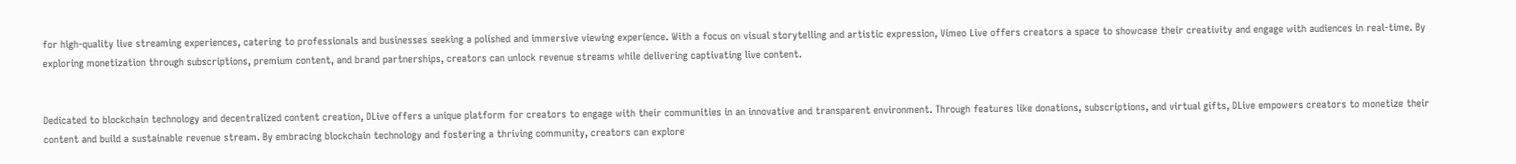for high-quality live streaming experiences, catering to professionals and businesses seeking a polished and immersive viewing experience. With a focus on visual storytelling and artistic expression, Vimeo Live offers creators a space to showcase their creativity and engage with audiences in real-time. By exploring monetization through subscriptions, premium content, and brand partnerships, creators can unlock revenue streams while delivering captivating live content.


Dedicated to blockchain technology and decentralized content creation, DLive offers a unique platform for creators to engage with their communities in an innovative and transparent environment. Through features like donations, subscriptions, and virtual gifts, DLive empowers creators to monetize their content and build a sustainable revenue stream. By embracing blockchain technology and fostering a thriving community, creators can explore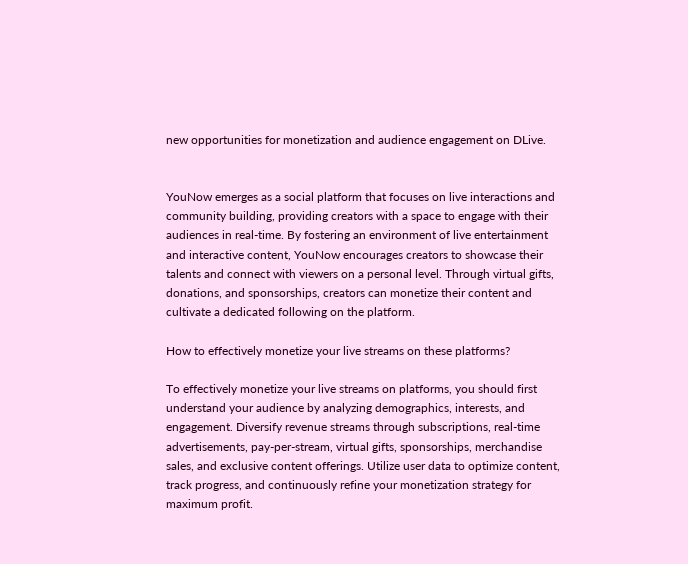new opportunities for monetization and audience engagement on DLive.


YouNow emerges as a social platform that focuses on live interactions and community building, providing creators with a space to engage with their audiences in real-time. By fostering an environment of live entertainment and interactive content, YouNow encourages creators to showcase their talents and connect with viewers on a personal level. Through virtual gifts, donations, and sponsorships, creators can monetize their content and cultivate a dedicated following on the platform.

How to effectively monetize your live streams on these platforms?

To effectively monetize your live streams on platforms, you should first understand your audience by analyzing demographics, interests, and engagement. Diversify revenue streams through subscriptions, real-time advertisements, pay-per-stream, virtual gifts, sponsorships, merchandise sales, and exclusive content offerings. Utilize user data to optimize content, track progress, and continuously refine your monetization strategy for maximum profit.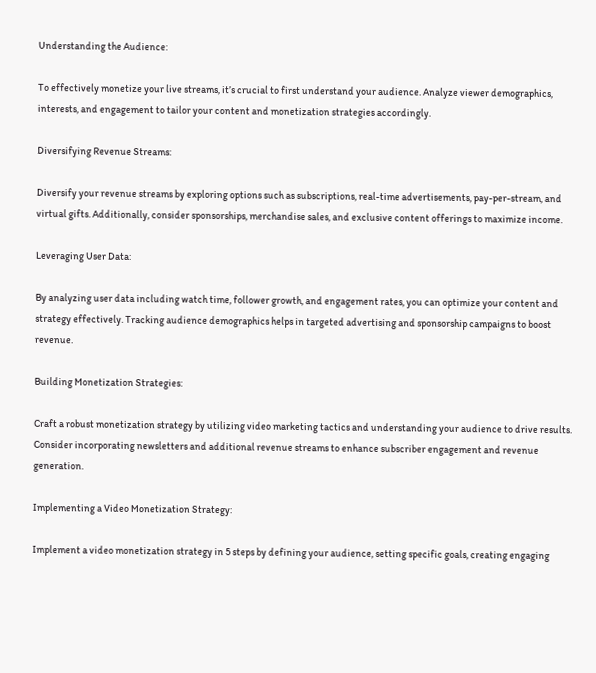Understanding the Audience:

To effectively monetize your live streams, it’s crucial to first understand your audience. Analyze viewer demographics, interests, and engagement to tailor your content and monetization strategies accordingly.

Diversifying Revenue Streams:

Diversify your revenue streams by exploring options such as subscriptions, real-time advertisements, pay-per-stream, and virtual gifts. Additionally, consider sponsorships, merchandise sales, and exclusive content offerings to maximize income.

Leveraging User Data:

By analyzing user data including watch time, follower growth, and engagement rates, you can optimize your content and strategy effectively. Tracking audience demographics helps in targeted advertising and sponsorship campaigns to boost revenue.

Building Monetization Strategies:

Craft a robust monetization strategy by utilizing video marketing tactics and understanding your audience to drive results. Consider incorporating newsletters and additional revenue streams to enhance subscriber engagement and revenue generation.

Implementing a Video Monetization Strategy:

Implement a video monetization strategy in 5 steps by defining your audience, setting specific goals, creating engaging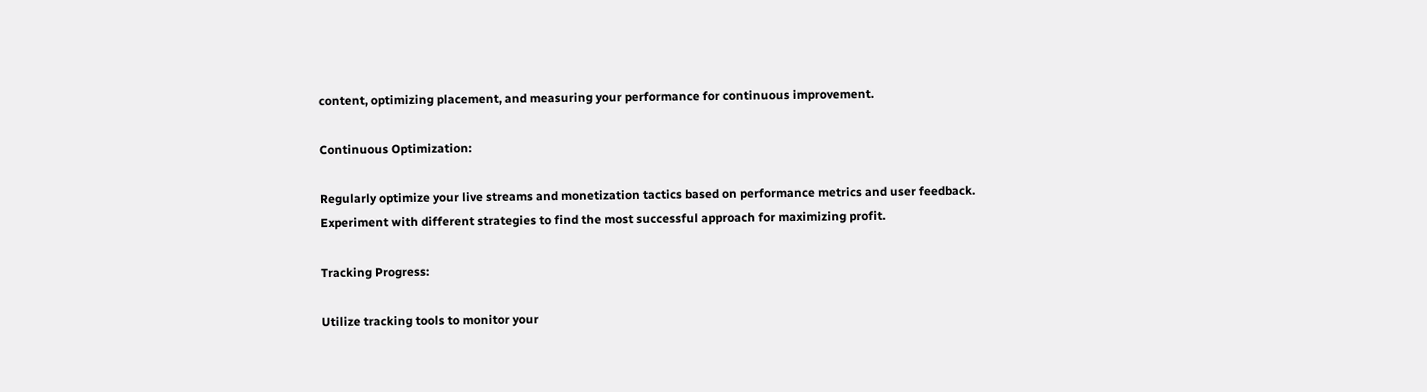content, optimizing placement, and measuring your performance for continuous improvement.

Continuous Optimization:

Regularly optimize your live streams and monetization tactics based on performance metrics and user feedback. Experiment with different strategies to find the most successful approach for maximizing profit.

Tracking Progress:

Utilize tracking tools to monitor your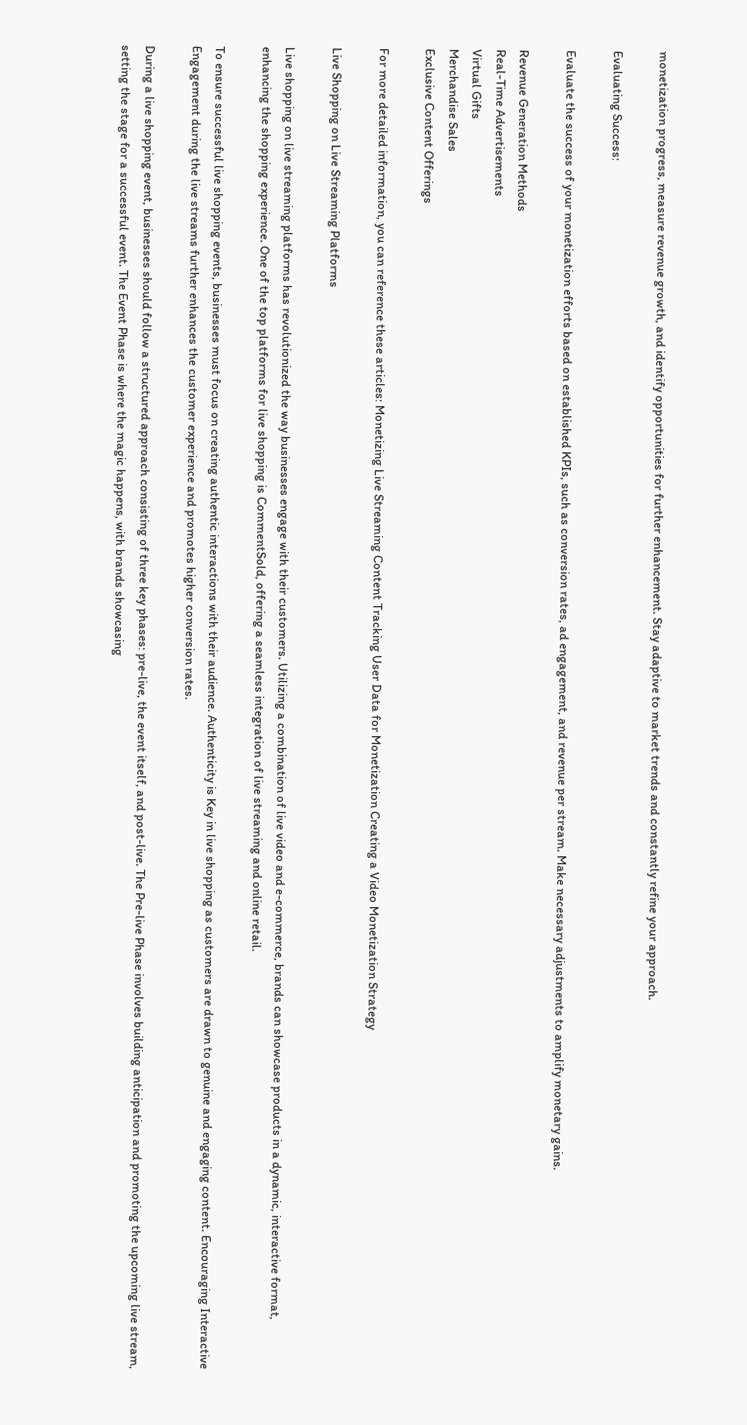monetization progress, measure revenue growth, and identify opportunities for further enhancement. Stay adaptive to market trends and constantly refine your approach.

Evaluating Success:

Evaluate the success of your monetization efforts based on established KPIs, such as conversion rates, ad engagement, and revenue per stream. Make necessary adjustments to amplify monetary gains.

Revenue Generation Methods
Real-Time Advertisements
Virtual Gifts
Merchandise Sales
Exclusive Content Offerings

For more detailed information, you can reference these articles: Monetizing Live Streaming Content Tracking User Data for Monetization Creating a Video Monetization Strategy

Live Shopping on Live Streaming Platforms

Live shopping on live streaming platforms has revolutionized the way businesses engage with their customers. Utilizing a combination of live video and e-commerce, brands can showcase products in a dynamic, interactive format, enhancing the shopping experience. One of the top platforms for live shopping is CommentSold, offering a seamless integration of live streaming and online retail.

To ensure successful live shopping events, businesses must focus on creating authentic interactions with their audience. Authenticity is Key in live shopping as customers are drawn to genuine and engaging content. Encouraging Interactive Engagement during the live streams further enhances the customer experience and promotes higher conversion rates.

During a live shopping event, businesses should follow a structured approach consisting of three key phases: pre-live, the event itself, and post-live. The Pre-live Phase involves building anticipation and promoting the upcoming live stream, setting the stage for a successful event. The Event Phase is where the magic happens, with brands showcasing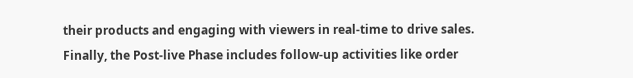their products and engaging with viewers in real-time to drive sales. Finally, the Post-live Phase includes follow-up activities like order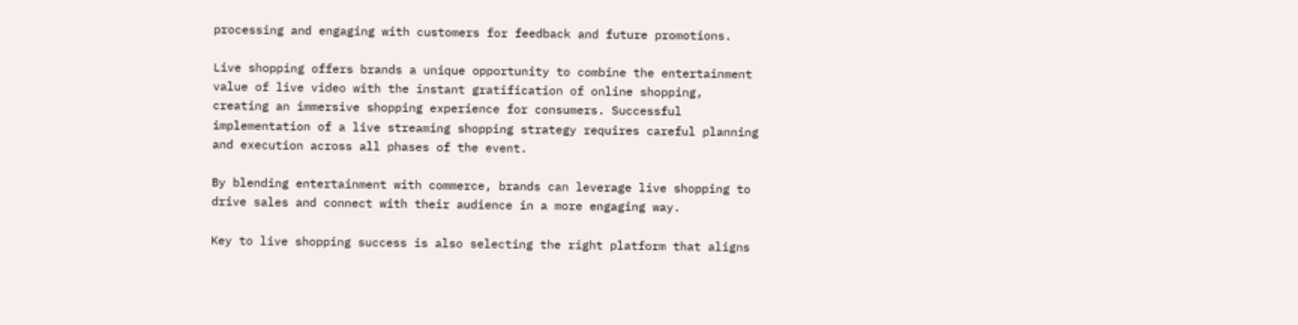processing and engaging with customers for feedback and future promotions.

Live shopping offers brands a unique opportunity to combine the entertainment value of live video with the instant gratification of online shopping, creating an immersive shopping experience for consumers. Successful implementation of a live streaming shopping strategy requires careful planning and execution across all phases of the event.

By blending entertainment with commerce, brands can leverage live shopping to drive sales and connect with their audience in a more engaging way.

Key to live shopping success is also selecting the right platform that aligns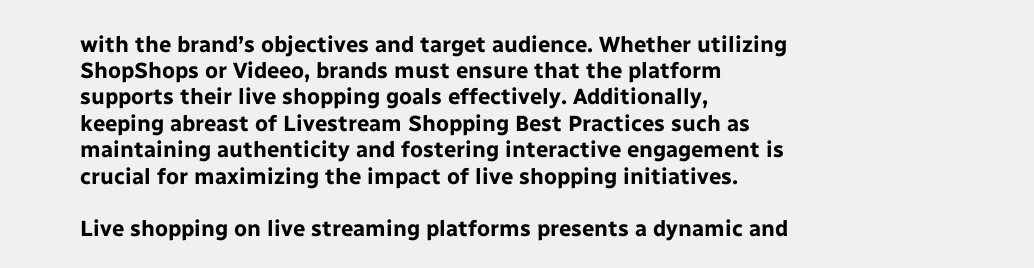with the brand’s objectives and target audience. Whether utilizing ShopShops or Videeo, brands must ensure that the platform supports their live shopping goals effectively. Additionally, keeping abreast of Livestream Shopping Best Practices such as maintaining authenticity and fostering interactive engagement is crucial for maximizing the impact of live shopping initiatives.

Live shopping on live streaming platforms presents a dynamic and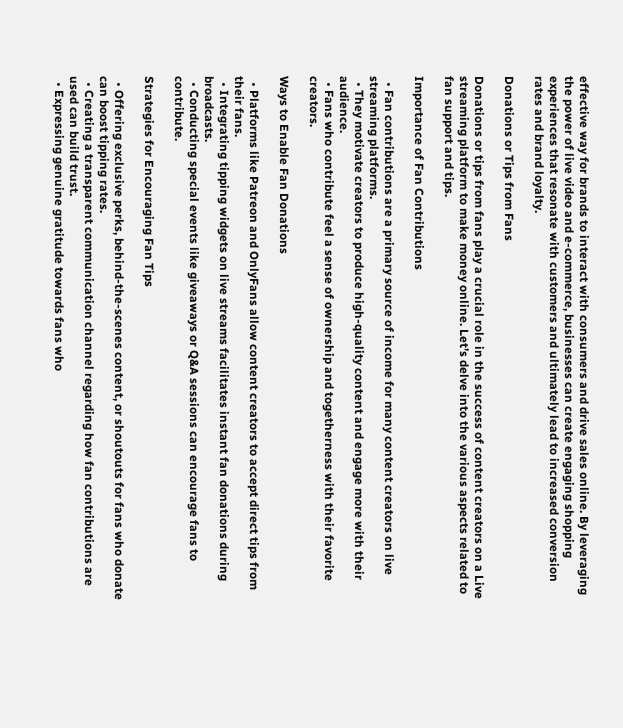effective way for brands to interact with consumers and drive sales online. By leveraging the power of live video and e-commerce, businesses can create engaging shopping experiences that resonate with customers and ultimately lead to increased conversion rates and brand loyalty.

Donations or Tips from Fans

Donations or tips from fans play a crucial role in the success of content creators on a Live streaming platform to make money online. Let’s delve into the various aspects related to fan support and tips.

Importance of Fan Contributions

  • Fan contributions are a primary source of income for many content creators on live streaming platforms.
  • They motivate creators to produce high-quality content and engage more with their audience.
  • Fans who contribute feel a sense of ownership and togetherness with their favorite creators.

Ways to Enable Fan Donations

  • Platforms like Patreon and OnlyFans allow content creators to accept direct tips from their fans.
  • Integrating tipping widgets on live streams facilitates instant fan donations during broadcasts.
  • Conducting special events like giveaways or Q&A sessions can encourage fans to contribute.

Strategies for Encouraging Fan Tips

  • Offering exclusive perks, behind-the-scenes content, or shoutouts for fans who donate can boost tipping rates.
  • Creating a transparent communication channel regarding how fan contributions are used can build trust.
  • Expressing genuine gratitude towards fans who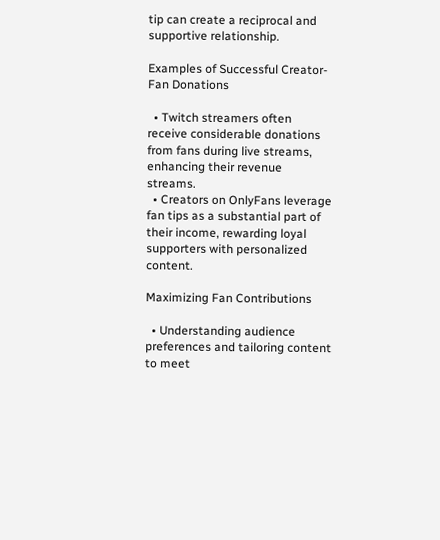tip can create a reciprocal and supportive relationship.

Examples of Successful Creator-Fan Donations

  • Twitch streamers often receive considerable donations from fans during live streams, enhancing their revenue streams.
  • Creators on OnlyFans leverage fan tips as a substantial part of their income, rewarding loyal supporters with personalized content.

Maximizing Fan Contributions

  • Understanding audience preferences and tailoring content to meet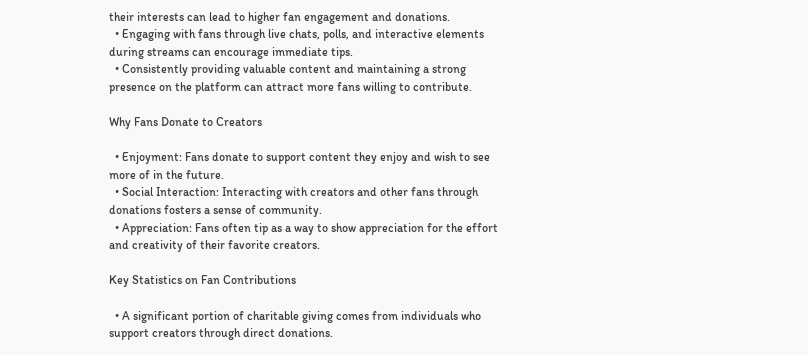their interests can lead to higher fan engagement and donations.
  • Engaging with fans through live chats, polls, and interactive elements during streams can encourage immediate tips.
  • Consistently providing valuable content and maintaining a strong presence on the platform can attract more fans willing to contribute.

Why Fans Donate to Creators

  • Enjoyment: Fans donate to support content they enjoy and wish to see more of in the future.
  • Social Interaction: Interacting with creators and other fans through donations fosters a sense of community.
  • Appreciation: Fans often tip as a way to show appreciation for the effort and creativity of their favorite creators.

Key Statistics on Fan Contributions

  • A significant portion of charitable giving comes from individuals who support creators through direct donations.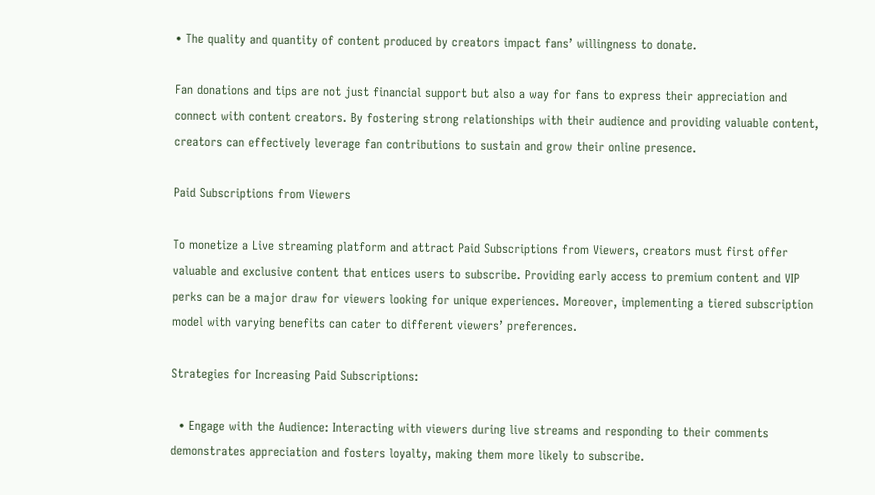• The quality and quantity of content produced by creators impact fans’ willingness to donate.

Fan donations and tips are not just financial support but also a way for fans to express their appreciation and connect with content creators. By fostering strong relationships with their audience and providing valuable content, creators can effectively leverage fan contributions to sustain and grow their online presence.

Paid Subscriptions from Viewers

To monetize a Live streaming platform and attract Paid Subscriptions from Viewers, creators must first offer valuable and exclusive content that entices users to subscribe. Providing early access to premium content and VIP perks can be a major draw for viewers looking for unique experiences. Moreover, implementing a tiered subscription model with varying benefits can cater to different viewers’ preferences.

Strategies for Increasing Paid Subscriptions:

  • Engage with the Audience: Interacting with viewers during live streams and responding to their comments demonstrates appreciation and fosters loyalty, making them more likely to subscribe.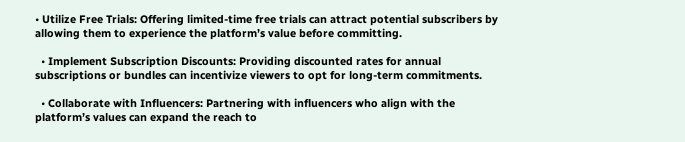• Utilize Free Trials: Offering limited-time free trials can attract potential subscribers by allowing them to experience the platform’s value before committing.

  • Implement Subscription Discounts: Providing discounted rates for annual subscriptions or bundles can incentivize viewers to opt for long-term commitments.

  • Collaborate with Influencers: Partnering with influencers who align with the platform’s values can expand the reach to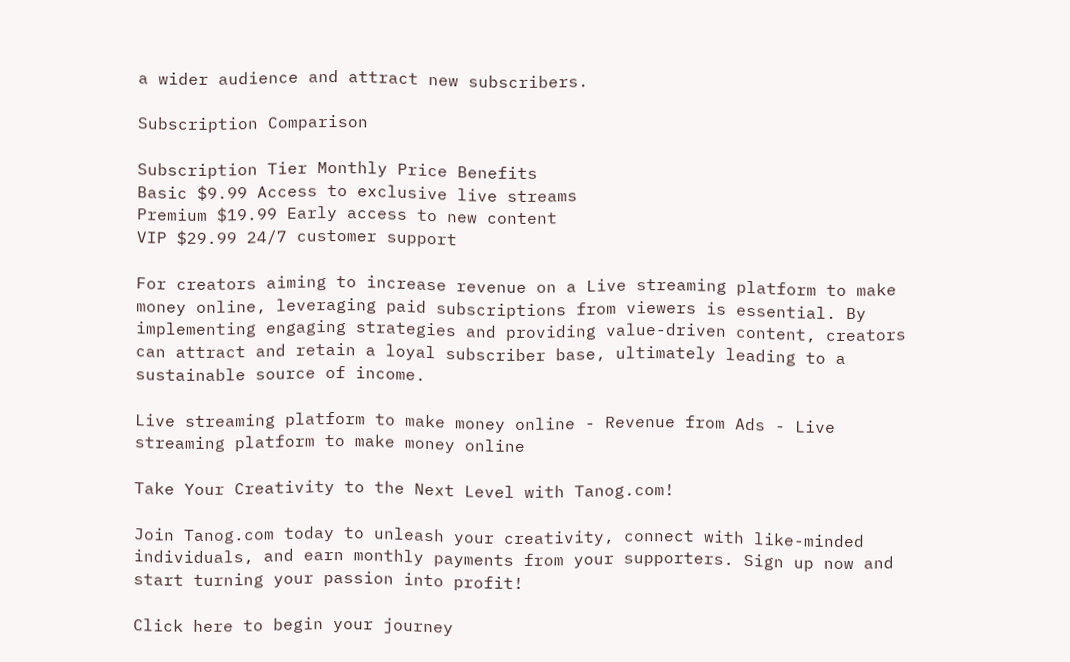a wider audience and attract new subscribers.

Subscription Comparison

Subscription Tier Monthly Price Benefits
Basic $9.99 Access to exclusive live streams
Premium $19.99 Early access to new content
VIP $29.99 24/7 customer support

For creators aiming to increase revenue on a Live streaming platform to make money online, leveraging paid subscriptions from viewers is essential. By implementing engaging strategies and providing value-driven content, creators can attract and retain a loyal subscriber base, ultimately leading to a sustainable source of income.

Live streaming platform to make money online - Revenue from Ads - Live streaming platform to make money online

Take Your Creativity to the Next Level with Tanog.com!

Join Tanog.com today to unleash your creativity, connect with like-minded individuals, and earn monthly payments from your supporters. Sign up now and start turning your passion into profit!

Click here to begin your journey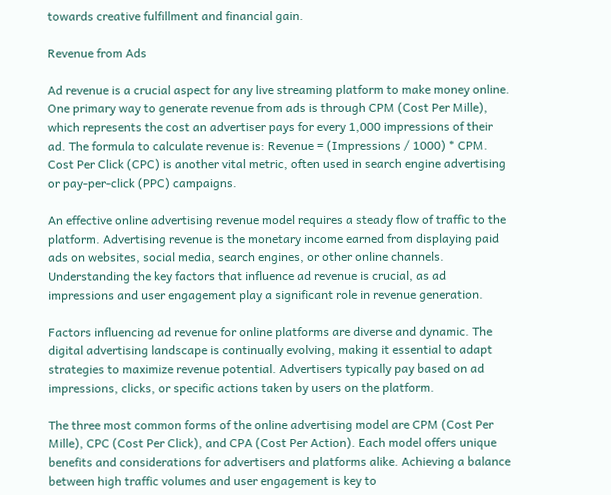towards creative fulfillment and financial gain.

Revenue from Ads

Ad revenue is a crucial aspect for any live streaming platform to make money online. One primary way to generate revenue from ads is through CPM (Cost Per Mille), which represents the cost an advertiser pays for every 1,000 impressions of their ad. The formula to calculate revenue is: Revenue = (Impressions / 1000) * CPM. Cost Per Click (CPC) is another vital metric, often used in search engine advertising or pay-per-click (PPC) campaigns.

An effective online advertising revenue model requires a steady flow of traffic to the platform. Advertising revenue is the monetary income earned from displaying paid ads on websites, social media, search engines, or other online channels. Understanding the key factors that influence ad revenue is crucial, as ad impressions and user engagement play a significant role in revenue generation.

Factors influencing ad revenue for online platforms are diverse and dynamic. The digital advertising landscape is continually evolving, making it essential to adapt strategies to maximize revenue potential. Advertisers typically pay based on ad impressions, clicks, or specific actions taken by users on the platform.

The three most common forms of the online advertising model are CPM (Cost Per Mille), CPC (Cost Per Click), and CPA (Cost Per Action). Each model offers unique benefits and considerations for advertisers and platforms alike. Achieving a balance between high traffic volumes and user engagement is key to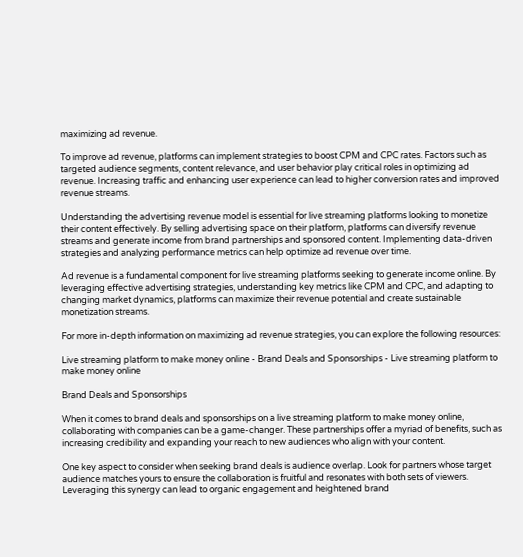maximizing ad revenue.

To improve ad revenue, platforms can implement strategies to boost CPM and CPC rates. Factors such as targeted audience segments, content relevance, and user behavior play critical roles in optimizing ad revenue. Increasing traffic and enhancing user experience can lead to higher conversion rates and improved revenue streams.

Understanding the advertising revenue model is essential for live streaming platforms looking to monetize their content effectively. By selling advertising space on their platform, platforms can diversify revenue streams and generate income from brand partnerships and sponsored content. Implementing data-driven strategies and analyzing performance metrics can help optimize ad revenue over time.

Ad revenue is a fundamental component for live streaming platforms seeking to generate income online. By leveraging effective advertising strategies, understanding key metrics like CPM and CPC, and adapting to changing market dynamics, platforms can maximize their revenue potential and create sustainable monetization streams.

For more in-depth information on maximizing ad revenue strategies, you can explore the following resources:

Live streaming platform to make money online - Brand Deals and Sponsorships - Live streaming platform to make money online

Brand Deals and Sponsorships

When it comes to brand deals and sponsorships on a live streaming platform to make money online, collaborating with companies can be a game-changer. These partnerships offer a myriad of benefits, such as increasing credibility and expanding your reach to new audiences who align with your content.

One key aspect to consider when seeking brand deals is audience overlap. Look for partners whose target audience matches yours to ensure the collaboration is fruitful and resonates with both sets of viewers. Leveraging this synergy can lead to organic engagement and heightened brand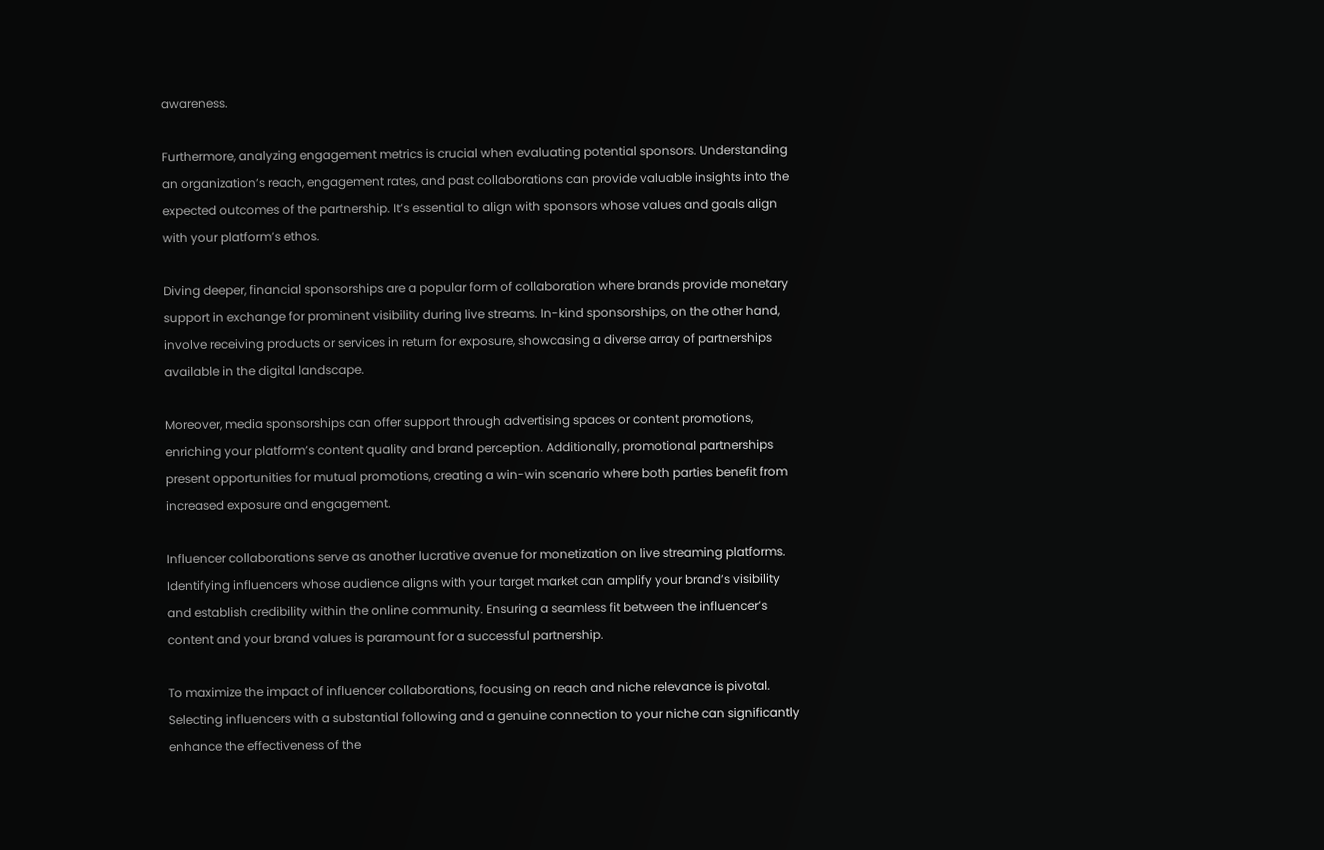awareness.

Furthermore, analyzing engagement metrics is crucial when evaluating potential sponsors. Understanding an organization’s reach, engagement rates, and past collaborations can provide valuable insights into the expected outcomes of the partnership. It’s essential to align with sponsors whose values and goals align with your platform’s ethos.

Diving deeper, financial sponsorships are a popular form of collaboration where brands provide monetary support in exchange for prominent visibility during live streams. In-kind sponsorships, on the other hand, involve receiving products or services in return for exposure, showcasing a diverse array of partnerships available in the digital landscape.

Moreover, media sponsorships can offer support through advertising spaces or content promotions, enriching your platform’s content quality and brand perception. Additionally, promotional partnerships present opportunities for mutual promotions, creating a win-win scenario where both parties benefit from increased exposure and engagement.

Influencer collaborations serve as another lucrative avenue for monetization on live streaming platforms. Identifying influencers whose audience aligns with your target market can amplify your brand’s visibility and establish credibility within the online community. Ensuring a seamless fit between the influencer’s content and your brand values is paramount for a successful partnership.

To maximize the impact of influencer collaborations, focusing on reach and niche relevance is pivotal. Selecting influencers with a substantial following and a genuine connection to your niche can significantly enhance the effectiveness of the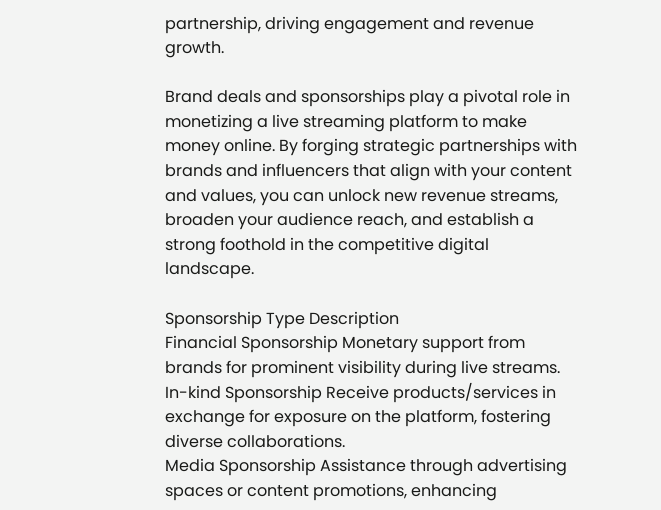partnership, driving engagement and revenue growth.

Brand deals and sponsorships play a pivotal role in monetizing a live streaming platform to make money online. By forging strategic partnerships with brands and influencers that align with your content and values, you can unlock new revenue streams, broaden your audience reach, and establish a strong foothold in the competitive digital landscape.

Sponsorship Type Description
Financial Sponsorship Monetary support from brands for prominent visibility during live streams.
In-kind Sponsorship Receive products/services in exchange for exposure on the platform, fostering diverse collaborations.
Media Sponsorship Assistance through advertising spaces or content promotions, enhancing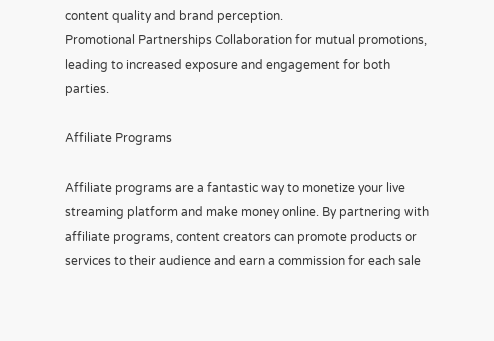content quality and brand perception.
Promotional Partnerships Collaboration for mutual promotions, leading to increased exposure and engagement for both parties.

Affiliate Programs

Affiliate programs are a fantastic way to monetize your live streaming platform and make money online. By partnering with affiliate programs, content creators can promote products or services to their audience and earn a commission for each sale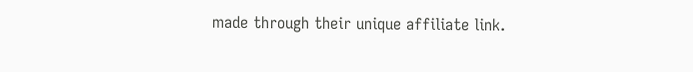made through their unique affiliate link.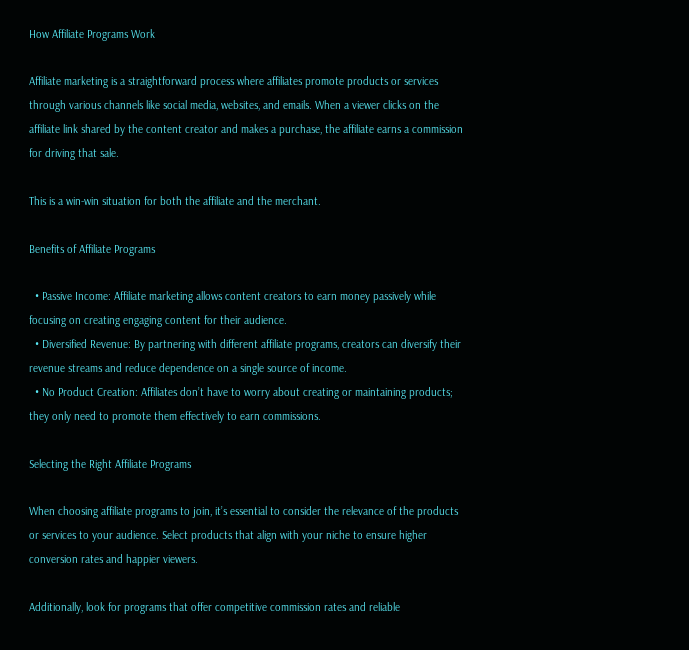How Affiliate Programs Work

Affiliate marketing is a straightforward process where affiliates promote products or services through various channels like social media, websites, and emails. When a viewer clicks on the affiliate link shared by the content creator and makes a purchase, the affiliate earns a commission for driving that sale.

This is a win-win situation for both the affiliate and the merchant.

Benefits of Affiliate Programs

  • Passive Income: Affiliate marketing allows content creators to earn money passively while focusing on creating engaging content for their audience.
  • Diversified Revenue: By partnering with different affiliate programs, creators can diversify their revenue streams and reduce dependence on a single source of income.
  • No Product Creation: Affiliates don’t have to worry about creating or maintaining products; they only need to promote them effectively to earn commissions.

Selecting the Right Affiliate Programs

When choosing affiliate programs to join, it’s essential to consider the relevance of the products or services to your audience. Select products that align with your niche to ensure higher conversion rates and happier viewers.

Additionally, look for programs that offer competitive commission rates and reliable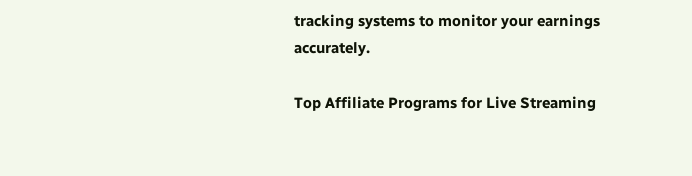tracking systems to monitor your earnings accurately.

Top Affiliate Programs for Live Streaming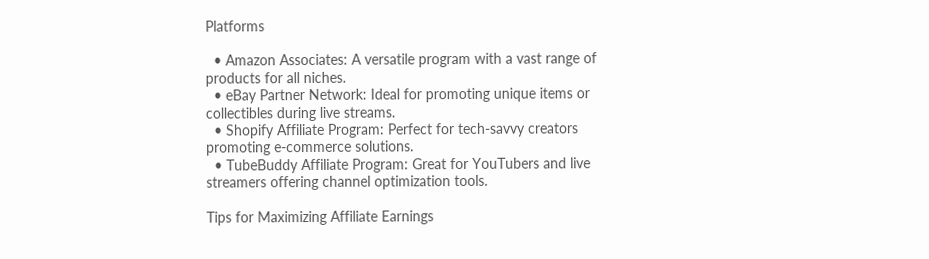Platforms

  • Amazon Associates: A versatile program with a vast range of products for all niches.
  • eBay Partner Network: Ideal for promoting unique items or collectibles during live streams.
  • Shopify Affiliate Program: Perfect for tech-savvy creators promoting e-commerce solutions.
  • TubeBuddy Affiliate Program: Great for YouTubers and live streamers offering channel optimization tools.

Tips for Maximizing Affiliate Earnings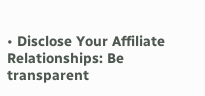• Disclose Your Affiliate Relationships: Be transparent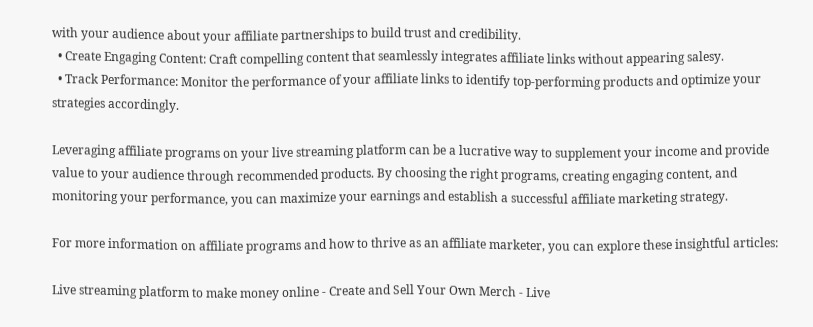with your audience about your affiliate partnerships to build trust and credibility.
  • Create Engaging Content: Craft compelling content that seamlessly integrates affiliate links without appearing salesy.
  • Track Performance: Monitor the performance of your affiliate links to identify top-performing products and optimize your strategies accordingly.

Leveraging affiliate programs on your live streaming platform can be a lucrative way to supplement your income and provide value to your audience through recommended products. By choosing the right programs, creating engaging content, and monitoring your performance, you can maximize your earnings and establish a successful affiliate marketing strategy.

For more information on affiliate programs and how to thrive as an affiliate marketer, you can explore these insightful articles:

Live streaming platform to make money online - Create and Sell Your Own Merch - Live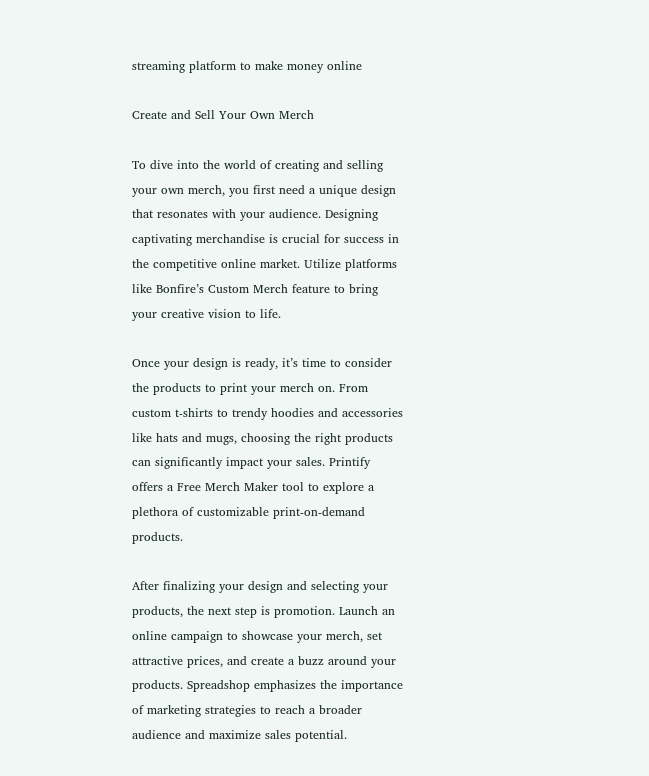streaming platform to make money online

Create and Sell Your Own Merch

To dive into the world of creating and selling your own merch, you first need a unique design that resonates with your audience. Designing captivating merchandise is crucial for success in the competitive online market. Utilize platforms like Bonfire’s Custom Merch feature to bring your creative vision to life.

Once your design is ready, it’s time to consider the products to print your merch on. From custom t-shirts to trendy hoodies and accessories like hats and mugs, choosing the right products can significantly impact your sales. Printify offers a Free Merch Maker tool to explore a plethora of customizable print-on-demand products.

After finalizing your design and selecting your products, the next step is promotion. Launch an online campaign to showcase your merch, set attractive prices, and create a buzz around your products. Spreadshop emphasizes the importance of marketing strategies to reach a broader audience and maximize sales potential.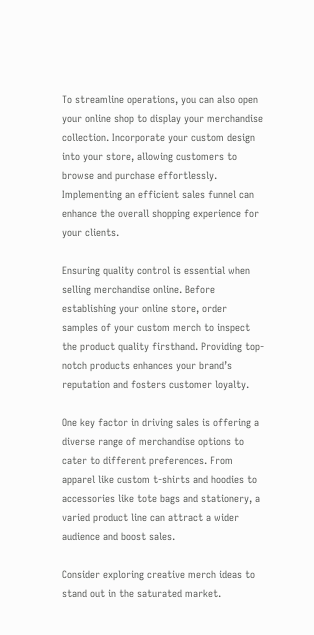To streamline operations, you can also open your online shop to display your merchandise collection. Incorporate your custom design into your store, allowing customers to browse and purchase effortlessly. Implementing an efficient sales funnel can enhance the overall shopping experience for your clients.

Ensuring quality control is essential when selling merchandise online. Before establishing your online store, order samples of your custom merch to inspect the product quality firsthand. Providing top-notch products enhances your brand’s reputation and fosters customer loyalty.

One key factor in driving sales is offering a diverse range of merchandise options to cater to different preferences. From apparel like custom t-shirts and hoodies to accessories like tote bags and stationery, a varied product line can attract a wider audience and boost sales.

Consider exploring creative merch ideas to stand out in the saturated market.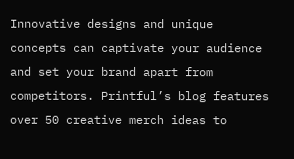Innovative designs and unique concepts can captivate your audience and set your brand apart from competitors. Printful’s blog features over 50 creative merch ideas to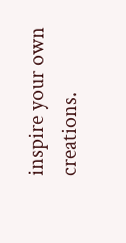inspire your own creations.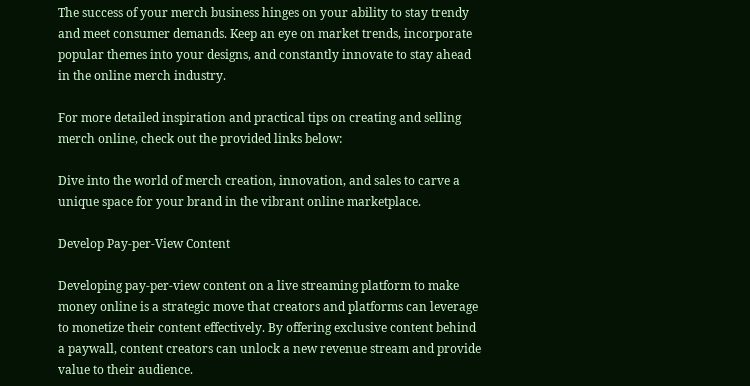The success of your merch business hinges on your ability to stay trendy and meet consumer demands. Keep an eye on market trends, incorporate popular themes into your designs, and constantly innovate to stay ahead in the online merch industry.

For more detailed inspiration and practical tips on creating and selling merch online, check out the provided links below:

Dive into the world of merch creation, innovation, and sales to carve a unique space for your brand in the vibrant online marketplace.

Develop Pay-per-View Content

Developing pay-per-view content on a live streaming platform to make money online is a strategic move that creators and platforms can leverage to monetize their content effectively. By offering exclusive content behind a paywall, content creators can unlock a new revenue stream and provide value to their audience.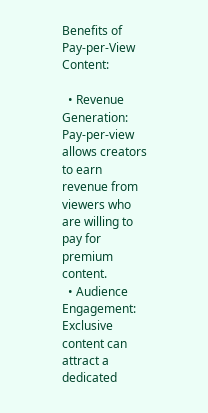Benefits of Pay-per-View Content:

  • Revenue Generation: Pay-per-view allows creators to earn revenue from viewers who are willing to pay for premium content.
  • Audience Engagement: Exclusive content can attract a dedicated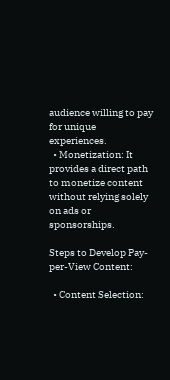audience willing to pay for unique experiences.
  • Monetization: It provides a direct path to monetize content without relying solely on ads or sponsorships.

Steps to Develop Pay-per-View Content:

  • Content Selection: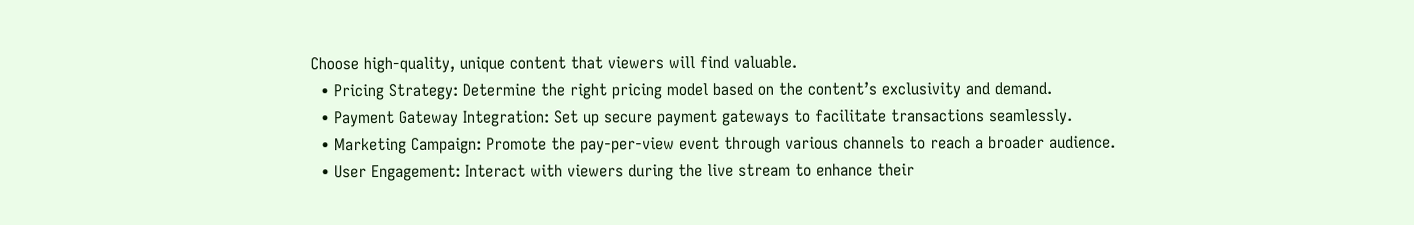Choose high-quality, unique content that viewers will find valuable.
  • Pricing Strategy: Determine the right pricing model based on the content’s exclusivity and demand.
  • Payment Gateway Integration: Set up secure payment gateways to facilitate transactions seamlessly.
  • Marketing Campaign: Promote the pay-per-view event through various channels to reach a broader audience.
  • User Engagement: Interact with viewers during the live stream to enhance their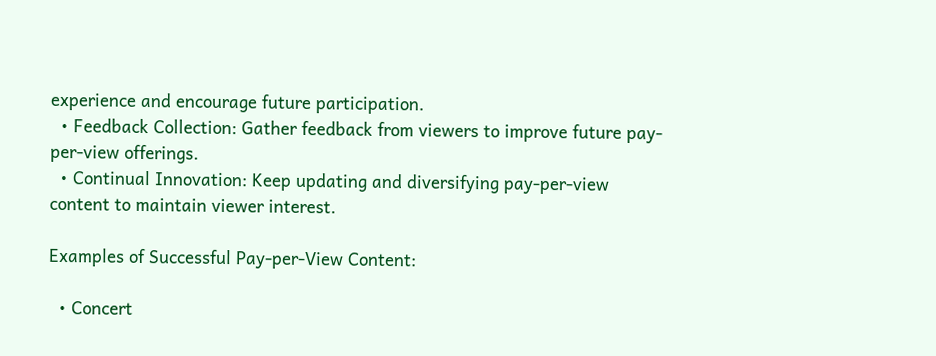experience and encourage future participation.
  • Feedback Collection: Gather feedback from viewers to improve future pay-per-view offerings.
  • Continual Innovation: Keep updating and diversifying pay-per-view content to maintain viewer interest.

Examples of Successful Pay-per-View Content:

  • Concert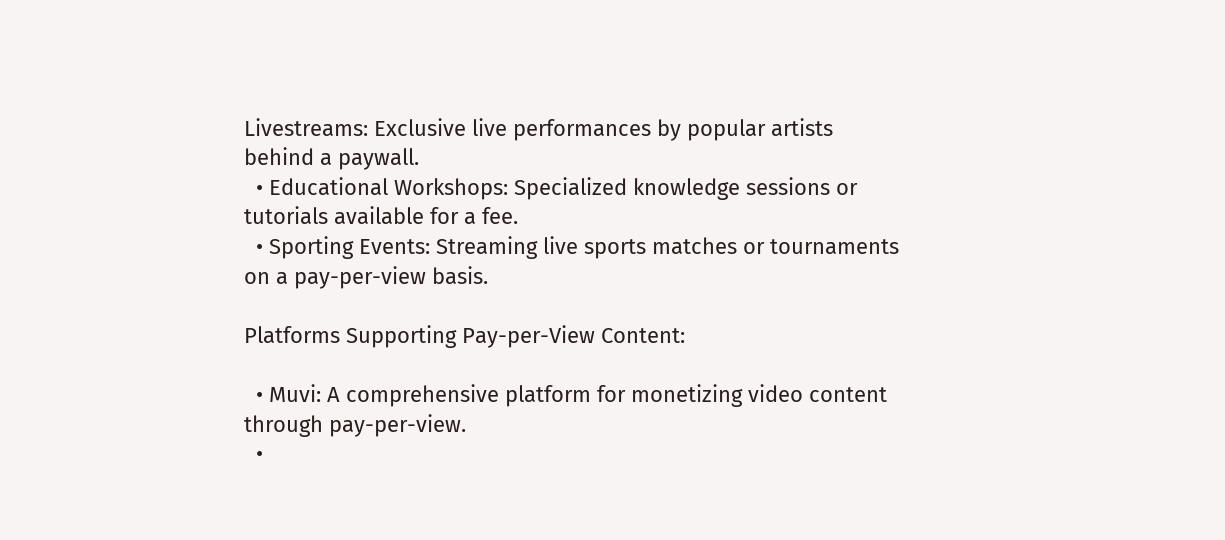Livestreams: Exclusive live performances by popular artists behind a paywall.
  • Educational Workshops: Specialized knowledge sessions or tutorials available for a fee.
  • Sporting Events: Streaming live sports matches or tournaments on a pay-per-view basis.

Platforms Supporting Pay-per-View Content:

  • Muvi: A comprehensive platform for monetizing video content through pay-per-view.
  •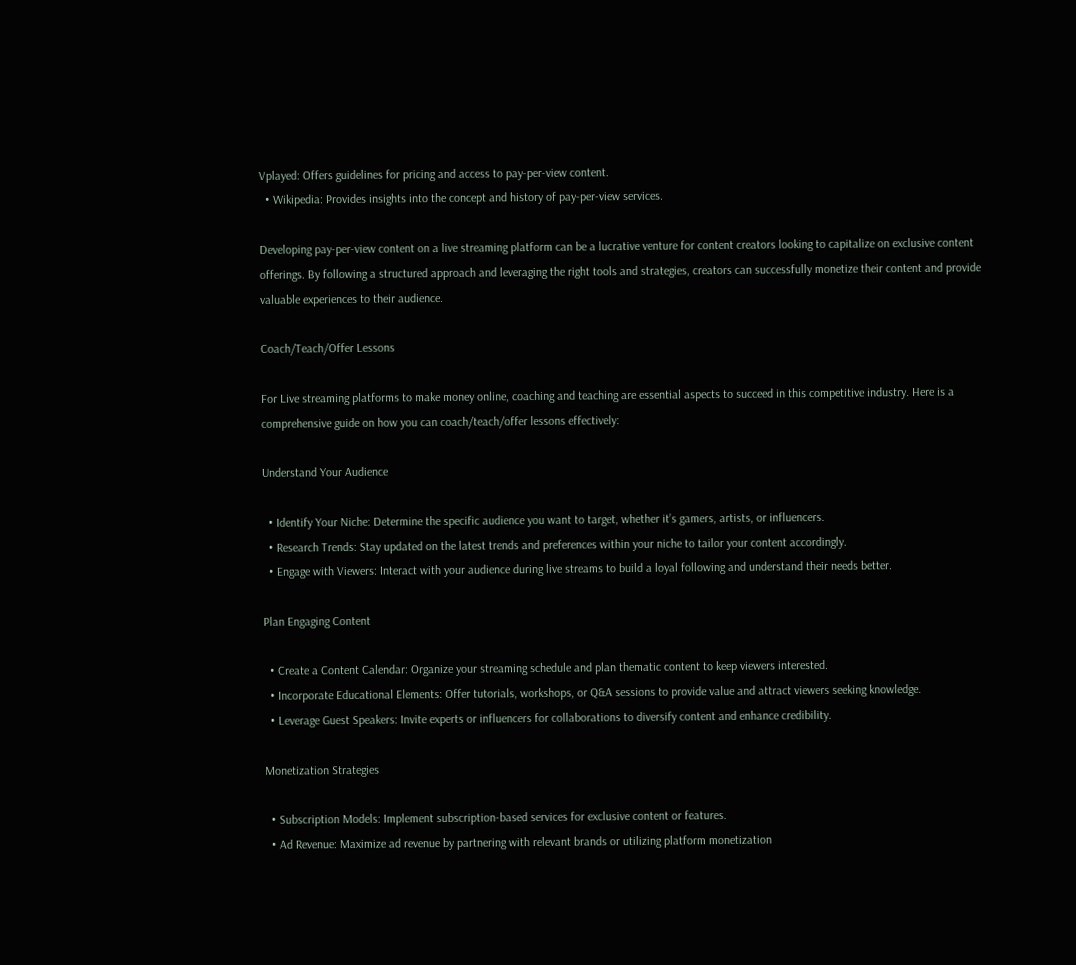Vplayed: Offers guidelines for pricing and access to pay-per-view content.
  • Wikipedia: Provides insights into the concept and history of pay-per-view services.

Developing pay-per-view content on a live streaming platform can be a lucrative venture for content creators looking to capitalize on exclusive content offerings. By following a structured approach and leveraging the right tools and strategies, creators can successfully monetize their content and provide valuable experiences to their audience.

Coach/Teach/Offer Lessons

For Live streaming platforms to make money online, coaching and teaching are essential aspects to succeed in this competitive industry. Here is a comprehensive guide on how you can coach/teach/offer lessons effectively:

Understand Your Audience

  • Identify Your Niche: Determine the specific audience you want to target, whether it’s gamers, artists, or influencers.
  • Research Trends: Stay updated on the latest trends and preferences within your niche to tailor your content accordingly.
  • Engage with Viewers: Interact with your audience during live streams to build a loyal following and understand their needs better.

Plan Engaging Content

  • Create a Content Calendar: Organize your streaming schedule and plan thematic content to keep viewers interested.
  • Incorporate Educational Elements: Offer tutorials, workshops, or Q&A sessions to provide value and attract viewers seeking knowledge.
  • Leverage Guest Speakers: Invite experts or influencers for collaborations to diversify content and enhance credibility.

Monetization Strategies

  • Subscription Models: Implement subscription-based services for exclusive content or features.
  • Ad Revenue: Maximize ad revenue by partnering with relevant brands or utilizing platform monetization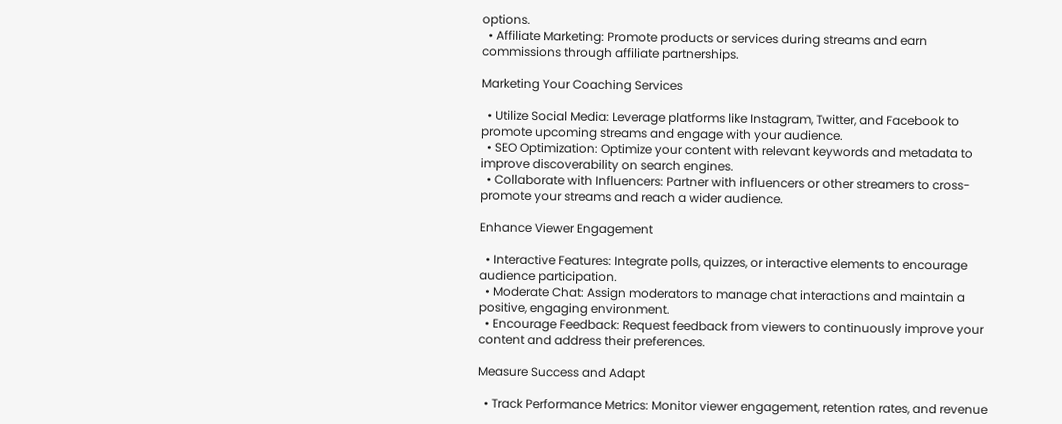options.
  • Affiliate Marketing: Promote products or services during streams and earn commissions through affiliate partnerships.

Marketing Your Coaching Services

  • Utilize Social Media: Leverage platforms like Instagram, Twitter, and Facebook to promote upcoming streams and engage with your audience.
  • SEO Optimization: Optimize your content with relevant keywords and metadata to improve discoverability on search engines.
  • Collaborate with Influencers: Partner with influencers or other streamers to cross-promote your streams and reach a wider audience.

Enhance Viewer Engagement

  • Interactive Features: Integrate polls, quizzes, or interactive elements to encourage audience participation.
  • Moderate Chat: Assign moderators to manage chat interactions and maintain a positive, engaging environment.
  • Encourage Feedback: Request feedback from viewers to continuously improve your content and address their preferences.

Measure Success and Adapt

  • Track Performance Metrics: Monitor viewer engagement, retention rates, and revenue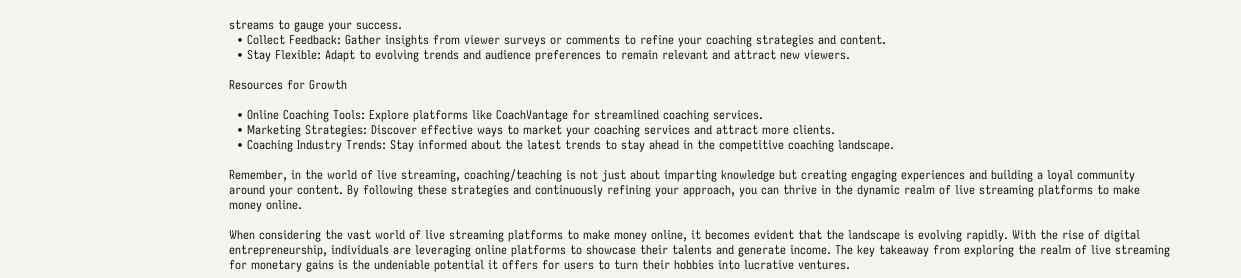streams to gauge your success.
  • Collect Feedback: Gather insights from viewer surveys or comments to refine your coaching strategies and content.
  • Stay Flexible: Adapt to evolving trends and audience preferences to remain relevant and attract new viewers.

Resources for Growth

  • Online Coaching Tools: Explore platforms like CoachVantage for streamlined coaching services.
  • Marketing Strategies: Discover effective ways to market your coaching services and attract more clients.
  • Coaching Industry Trends: Stay informed about the latest trends to stay ahead in the competitive coaching landscape.

Remember, in the world of live streaming, coaching/teaching is not just about imparting knowledge but creating engaging experiences and building a loyal community around your content. By following these strategies and continuously refining your approach, you can thrive in the dynamic realm of live streaming platforms to make money online.

When considering the vast world of live streaming platforms to make money online, it becomes evident that the landscape is evolving rapidly. With the rise of digital entrepreneurship, individuals are leveraging online platforms to showcase their talents and generate income. The key takeaway from exploring the realm of live streaming for monetary gains is the undeniable potential it offers for users to turn their hobbies into lucrative ventures.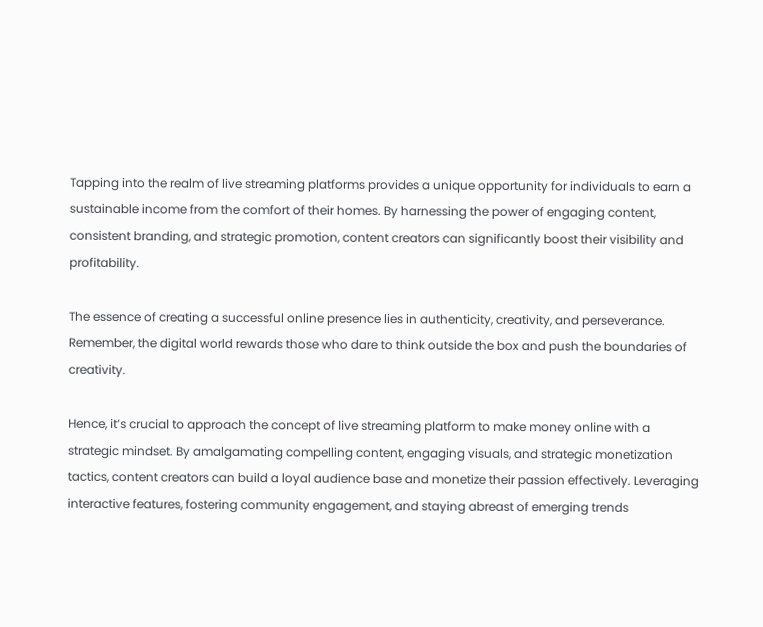Tapping into the realm of live streaming platforms provides a unique opportunity for individuals to earn a sustainable income from the comfort of their homes. By harnessing the power of engaging content, consistent branding, and strategic promotion, content creators can significantly boost their visibility and profitability.

The essence of creating a successful online presence lies in authenticity, creativity, and perseverance. Remember, the digital world rewards those who dare to think outside the box and push the boundaries of creativity.

Hence, it’s crucial to approach the concept of live streaming platform to make money online with a strategic mindset. By amalgamating compelling content, engaging visuals, and strategic monetization tactics, content creators can build a loyal audience base and monetize their passion effectively. Leveraging interactive features, fostering community engagement, and staying abreast of emerging trends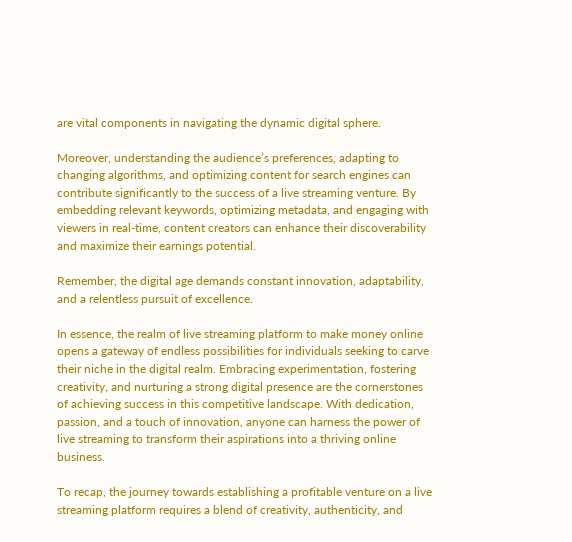are vital components in navigating the dynamic digital sphere.

Moreover, understanding the audience’s preferences, adapting to changing algorithms, and optimizing content for search engines can contribute significantly to the success of a live streaming venture. By embedding relevant keywords, optimizing metadata, and engaging with viewers in real-time, content creators can enhance their discoverability and maximize their earnings potential.

Remember, the digital age demands constant innovation, adaptability, and a relentless pursuit of excellence.

In essence, the realm of live streaming platform to make money online opens a gateway of endless possibilities for individuals seeking to carve their niche in the digital realm. Embracing experimentation, fostering creativity, and nurturing a strong digital presence are the cornerstones of achieving success in this competitive landscape. With dedication, passion, and a touch of innovation, anyone can harness the power of live streaming to transform their aspirations into a thriving online business.

To recap, the journey towards establishing a profitable venture on a live streaming platform requires a blend of creativity, authenticity, and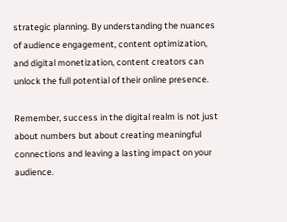strategic planning. By understanding the nuances of audience engagement, content optimization, and digital monetization, content creators can unlock the full potential of their online presence.

Remember, success in the digital realm is not just about numbers but about creating meaningful connections and leaving a lasting impact on your audience.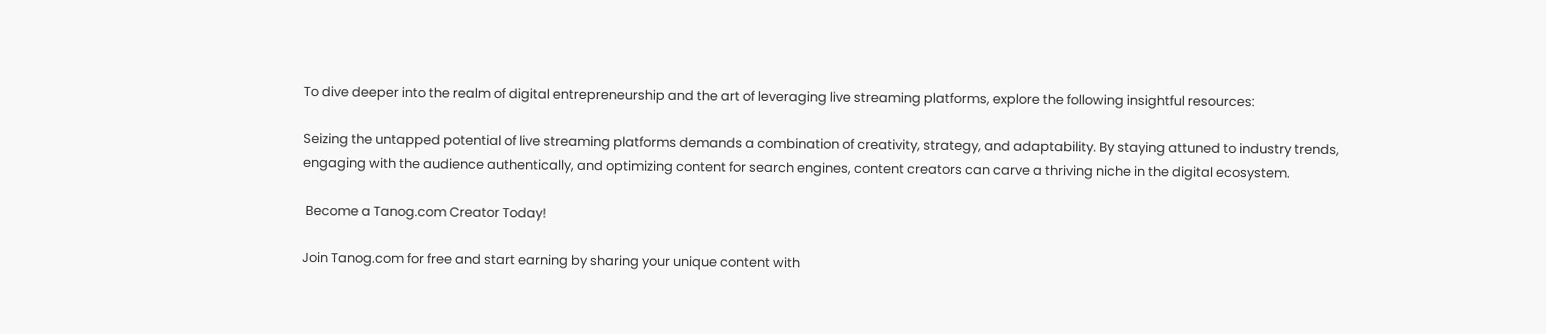To dive deeper into the realm of digital entrepreneurship and the art of leveraging live streaming platforms, explore the following insightful resources:

Seizing the untapped potential of live streaming platforms demands a combination of creativity, strategy, and adaptability. By staying attuned to industry trends, engaging with the audience authentically, and optimizing content for search engines, content creators can carve a thriving niche in the digital ecosystem.

 Become a Tanog.com Creator Today!

Join Tanog.com for free and start earning by sharing your unique content with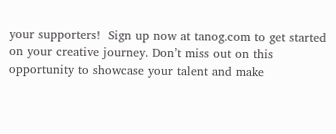your supporters!  Sign up now at tanog.com to get started on your creative journey. Don’t miss out on this opportunity to showcase your talent and make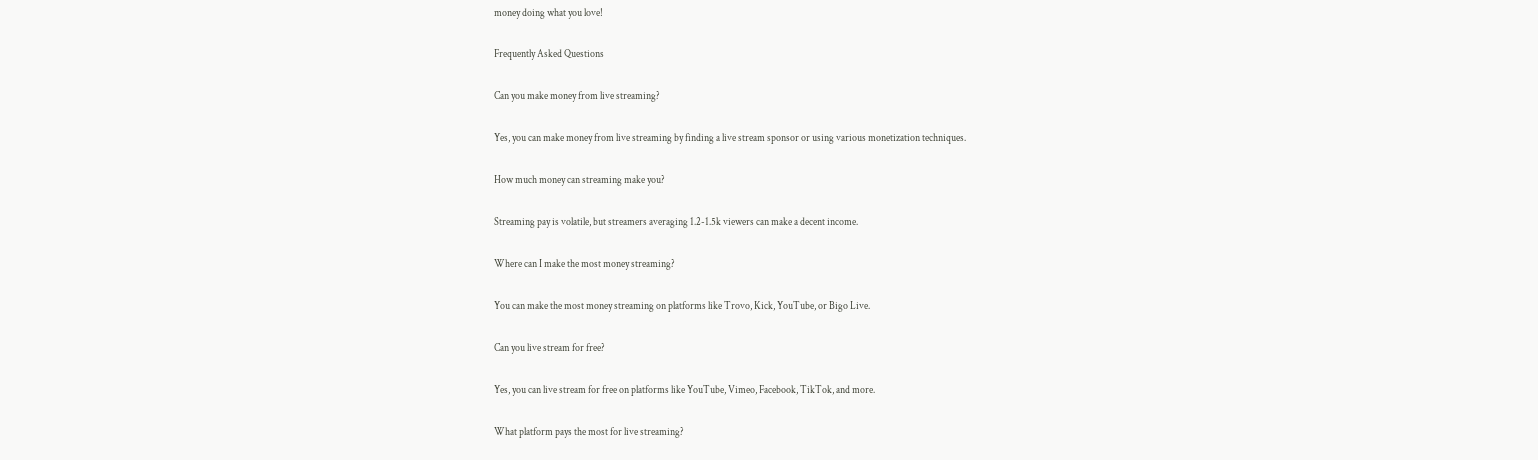money doing what you love!

Frequently Asked Questions

Can you make money from live streaming?

Yes, you can make money from live streaming by finding a live stream sponsor or using various monetization techniques.

How much money can streaming make you?

Streaming pay is volatile, but streamers averaging 1.2-1.5k viewers can make a decent income.

Where can I make the most money streaming?

You can make the most money streaming on platforms like Trovo, Kick, YouTube, or Bigo Live.

Can you live stream for free?

Yes, you can live stream for free on platforms like YouTube, Vimeo, Facebook, TikTok, and more.

What platform pays the most for live streaming?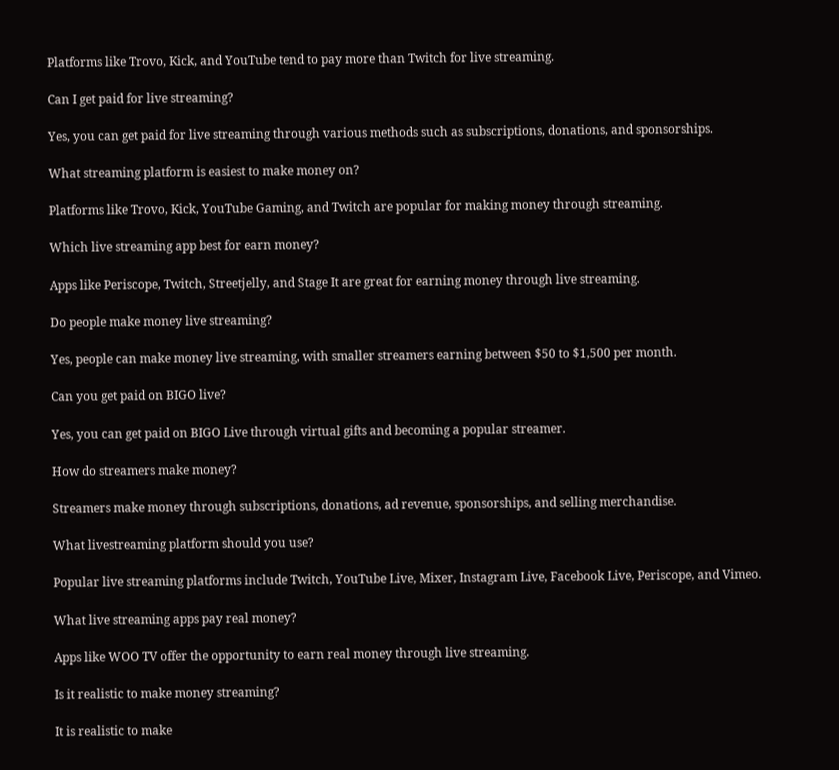Platforms like Trovo, Kick, and YouTube tend to pay more than Twitch for live streaming.

Can I get paid for live streaming?

Yes, you can get paid for live streaming through various methods such as subscriptions, donations, and sponsorships.

What streaming platform is easiest to make money on?

Platforms like Trovo, Kick, YouTube Gaming, and Twitch are popular for making money through streaming.

Which live streaming app best for earn money?

Apps like Periscope, Twitch, Streetjelly, and Stage It are great for earning money through live streaming.

Do people make money live streaming?

Yes, people can make money live streaming, with smaller streamers earning between $50 to $1,500 per month.

Can you get paid on BIGO live?

Yes, you can get paid on BIGO Live through virtual gifts and becoming a popular streamer.

How do streamers make money?

Streamers make money through subscriptions, donations, ad revenue, sponsorships, and selling merchandise.

What livestreaming platform should you use?

Popular live streaming platforms include Twitch, YouTube Live, Mixer, Instagram Live, Facebook Live, Periscope, and Vimeo.

What live streaming apps pay real money?

Apps like WOO TV offer the opportunity to earn real money through live streaming.

Is it realistic to make money streaming?

It is realistic to make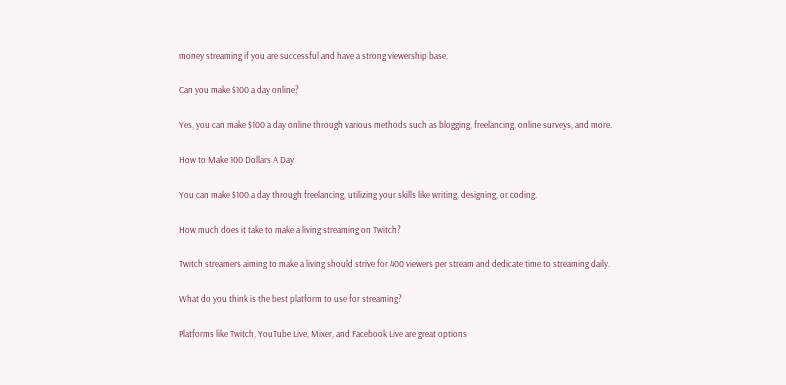money streaming if you are successful and have a strong viewership base.

Can you make $100 a day online?

Yes, you can make $100 a day online through various methods such as blogging, freelancing, online surveys, and more.

How to Make 100 Dollars A Day

You can make $100 a day through freelancing, utilizing your skills like writing, designing, or coding.

How much does it take to make a living streaming on Twitch?

Twitch streamers aiming to make a living should strive for 400 viewers per stream and dedicate time to streaming daily.

What do you think is the best platform to use for streaming?

Platforms like Twitch, YouTube Live, Mixer, and Facebook Live are great options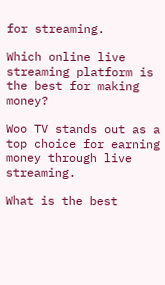for streaming.

Which online live streaming platform is the best for making money?

Woo TV stands out as a top choice for earning money through live streaming.

What is the best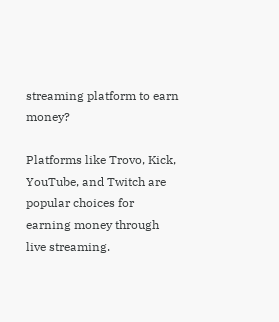streaming platform to earn money?

Platforms like Trovo, Kick, YouTube, and Twitch are popular choices for earning money through live streaming.